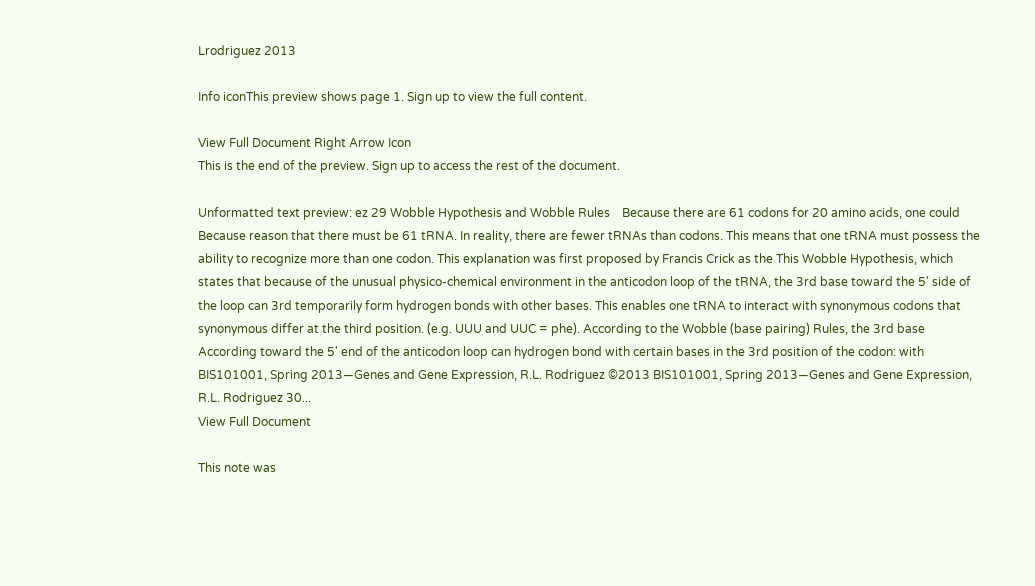Lrodriguez 2013

Info iconThis preview shows page 1. Sign up to view the full content.

View Full Document Right Arrow Icon
This is the end of the preview. Sign up to access the rest of the document.

Unformatted text preview: ez 29 Wobble Hypothesis and Wobble Rules    Because there are 61 codons for 20 amino acids, one could Because reason that there must be 61 tRNA. In reality, there are fewer tRNAs than codons. This means that one tRNA must possess the ability to recognize more than one codon. This explanation was first proposed by Francis Crick as the This Wobble Hypothesis, which states that because of the unusual physico-chemical environment in the anticodon loop of the tRNA, the 3rd base toward the 5' side of the loop can 3rd temporarily form hydrogen bonds with other bases. This enables one tRNA to interact with synonymous codons that synonymous differ at the third position. (e.g. UUU and UUC = phe). According to the Wobble (base pairing) Rules, the 3rd base According toward the 5' end of the anticodon loop can hydrogen bond with certain bases in the 3rd position of the codon: with BIS101001, Spring 2013—Genes and Gene Expression, R.L. Rodriguez ©2013 BIS101001, Spring 2013—Genes and Gene Expression, R.L. Rodriguez 30...
View Full Document

This note was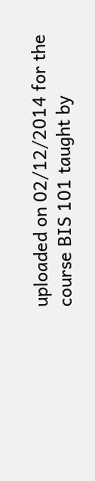uploaded on 02/12/2014 for the course BIS 101 taught by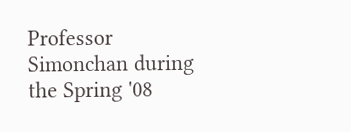Professor Simonchan during the Spring '08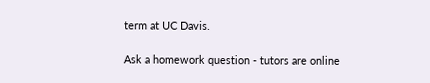term at UC Davis.

Ask a homework question - tutors are online